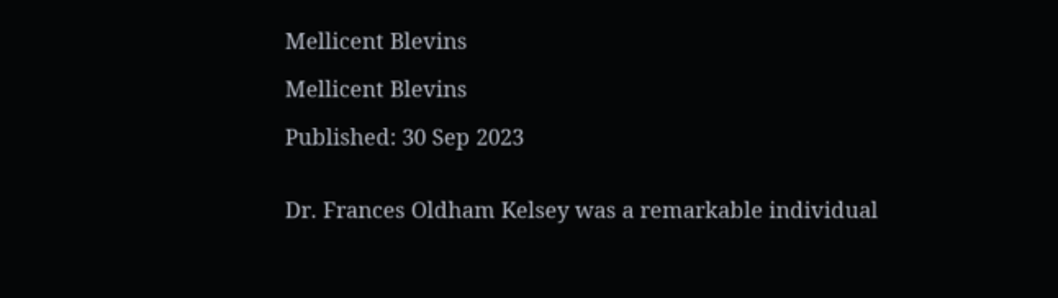Mellicent Blevins

Mellicent Blevins

Published: 30 Sep 2023


Dr. Frances Oldham Kelsey was a remarkable individual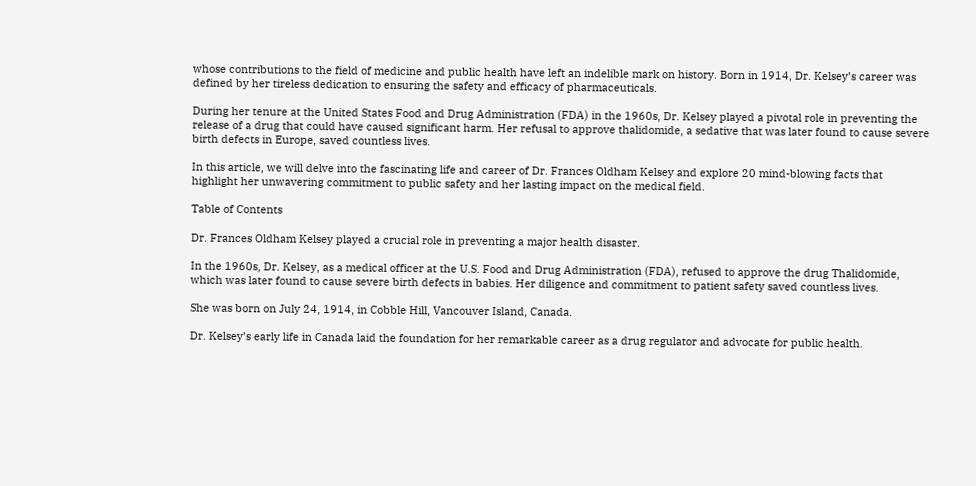whose contributions to the field of medicine and public health have left an indelible mark on history. Born in 1914, Dr. Kelsey’s career was defined by her tireless dedication to ensuring the safety and efficacy of pharmaceuticals.

During her tenure at the United States Food and Drug Administration (FDA) in the 1960s, Dr. Kelsey played a pivotal role in preventing the release of a drug that could have caused significant harm. Her refusal to approve thalidomide, a sedative that was later found to cause severe birth defects in Europe, saved countless lives.

In this article, we will delve into the fascinating life and career of Dr. Frances Oldham Kelsey and explore 20 mind-blowing facts that highlight her unwavering commitment to public safety and her lasting impact on the medical field.

Table of Contents

Dr. Frances Oldham Kelsey played a crucial role in preventing a major health disaster.

In the 1960s, Dr. Kelsey, as a medical officer at the U.S. Food and Drug Administration (FDA), refused to approve the drug Thalidomide, which was later found to cause severe birth defects in babies. Her diligence and commitment to patient safety saved countless lives.

She was born on July 24, 1914, in Cobble Hill, Vancouver Island, Canada.

Dr. Kelsey’s early life in Canada laid the foundation for her remarkable career as a drug regulator and advocate for public health.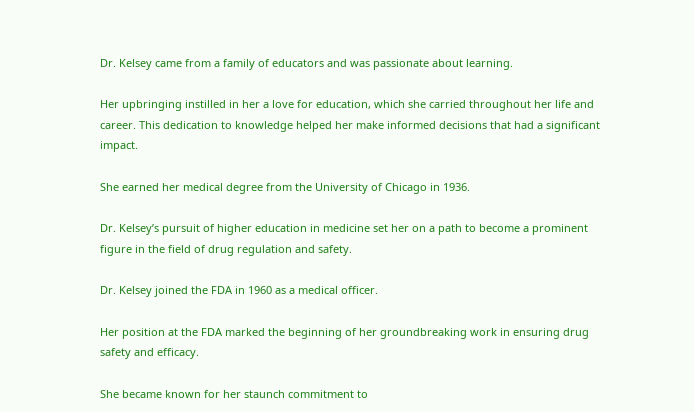Dr. Kelsey came from a family of educators and was passionate about learning.

Her upbringing instilled in her a love for education, which she carried throughout her life and career. This dedication to knowledge helped her make informed decisions that had a significant impact.

She earned her medical degree from the University of Chicago in 1936.

Dr. Kelsey’s pursuit of higher education in medicine set her on a path to become a prominent figure in the field of drug regulation and safety.

Dr. Kelsey joined the FDA in 1960 as a medical officer.

Her position at the FDA marked the beginning of her groundbreaking work in ensuring drug safety and efficacy.

She became known for her staunch commitment to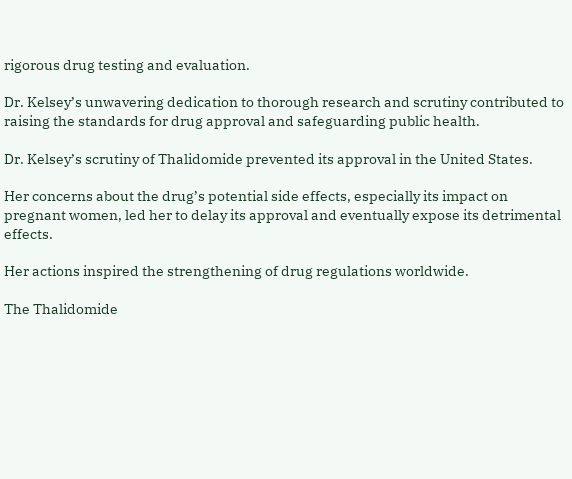rigorous drug testing and evaluation.

Dr. Kelsey’s unwavering dedication to thorough research and scrutiny contributed to raising the standards for drug approval and safeguarding public health.

Dr. Kelsey’s scrutiny of Thalidomide prevented its approval in the United States.

Her concerns about the drug’s potential side effects, especially its impact on pregnant women, led her to delay its approval and eventually expose its detrimental effects.

Her actions inspired the strengthening of drug regulations worldwide.

The Thalidomide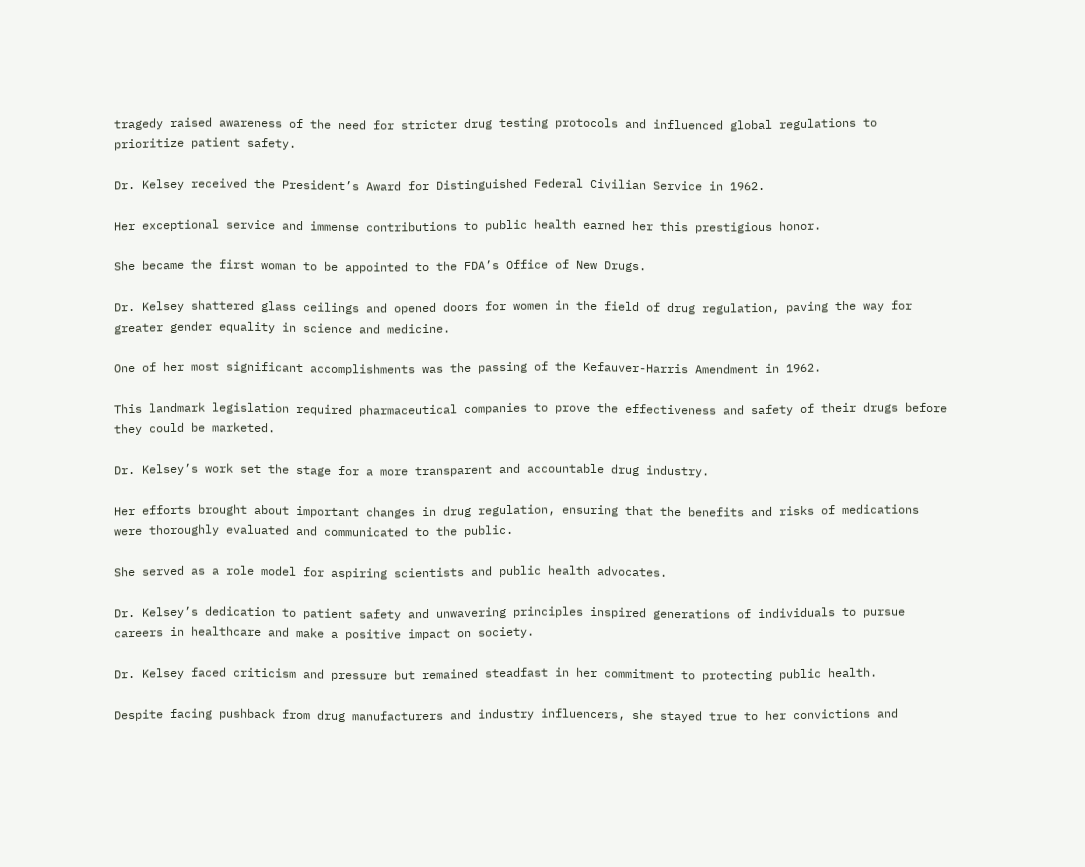tragedy raised awareness of the need for stricter drug testing protocols and influenced global regulations to prioritize patient safety.

Dr. Kelsey received the President’s Award for Distinguished Federal Civilian Service in 1962.

Her exceptional service and immense contributions to public health earned her this prestigious honor.

She became the first woman to be appointed to the FDA’s Office of New Drugs.

Dr. Kelsey shattered glass ceilings and opened doors for women in the field of drug regulation, paving the way for greater gender equality in science and medicine.

One of her most significant accomplishments was the passing of the Kefauver-Harris Amendment in 1962.

This landmark legislation required pharmaceutical companies to prove the effectiveness and safety of their drugs before they could be marketed.

Dr. Kelsey’s work set the stage for a more transparent and accountable drug industry.

Her efforts brought about important changes in drug regulation, ensuring that the benefits and risks of medications were thoroughly evaluated and communicated to the public.

She served as a role model for aspiring scientists and public health advocates.

Dr. Kelsey’s dedication to patient safety and unwavering principles inspired generations of individuals to pursue careers in healthcare and make a positive impact on society.

Dr. Kelsey faced criticism and pressure but remained steadfast in her commitment to protecting public health.

Despite facing pushback from drug manufacturers and industry influencers, she stayed true to her convictions and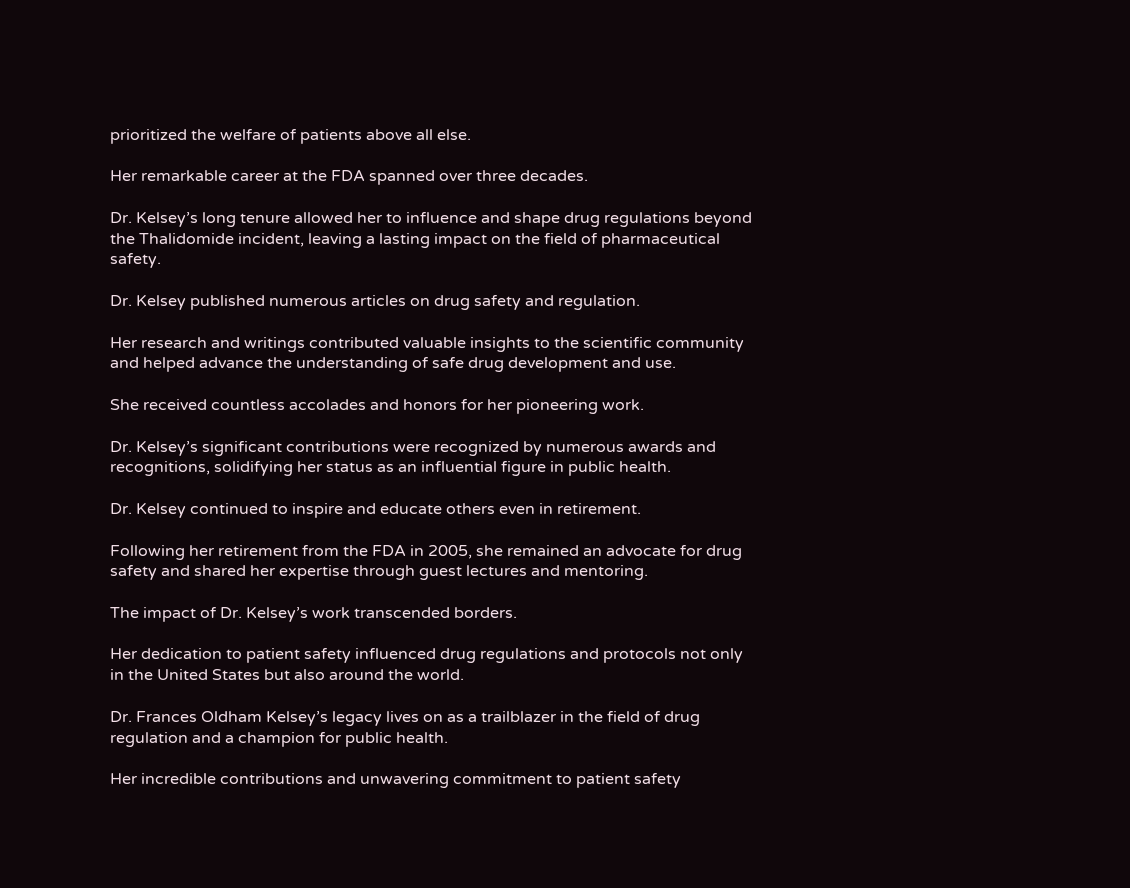prioritized the welfare of patients above all else.

Her remarkable career at the FDA spanned over three decades.

Dr. Kelsey’s long tenure allowed her to influence and shape drug regulations beyond the Thalidomide incident, leaving a lasting impact on the field of pharmaceutical safety.

Dr. Kelsey published numerous articles on drug safety and regulation.

Her research and writings contributed valuable insights to the scientific community and helped advance the understanding of safe drug development and use.

She received countless accolades and honors for her pioneering work.

Dr. Kelsey’s significant contributions were recognized by numerous awards and recognitions, solidifying her status as an influential figure in public health.

Dr. Kelsey continued to inspire and educate others even in retirement.

Following her retirement from the FDA in 2005, she remained an advocate for drug safety and shared her expertise through guest lectures and mentoring.

The impact of Dr. Kelsey’s work transcended borders.

Her dedication to patient safety influenced drug regulations and protocols not only in the United States but also around the world.

Dr. Frances Oldham Kelsey’s legacy lives on as a trailblazer in the field of drug regulation and a champion for public health.

Her incredible contributions and unwavering commitment to patient safety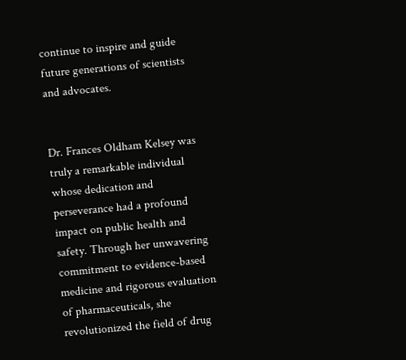continue to inspire and guide future generations of scientists and advocates.


Dr. Frances Oldham Kelsey was truly a remarkable individual whose dedication and perseverance had a profound impact on public health and safety. Through her unwavering commitment to evidence-based medicine and rigorous evaluation of pharmaceuticals, she revolutionized the field of drug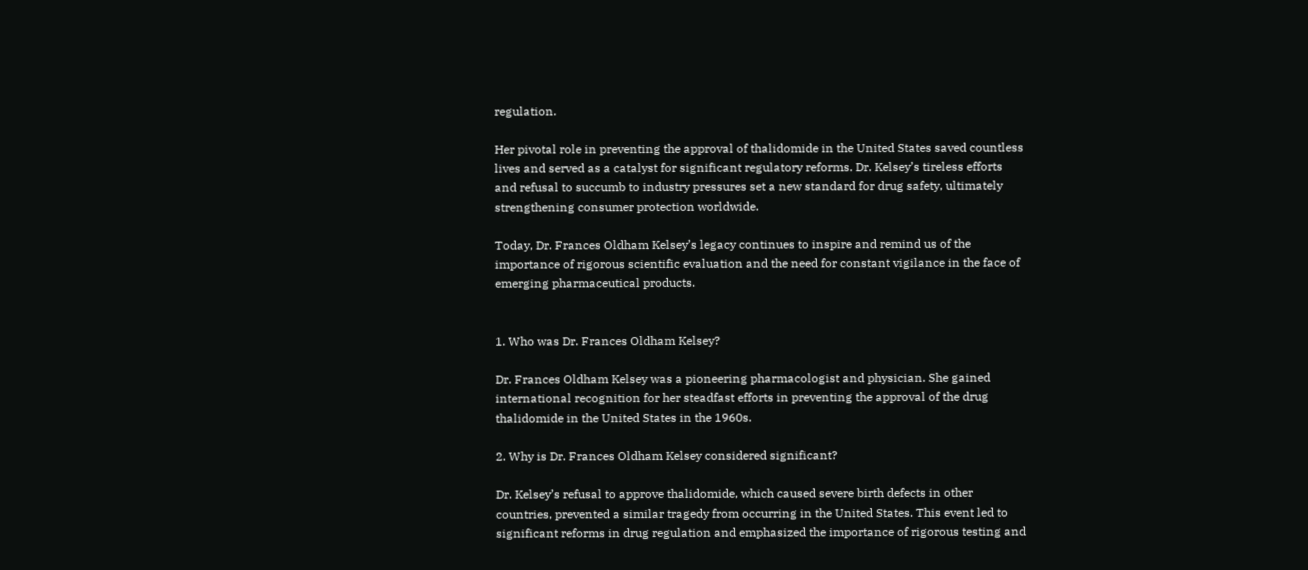regulation.

Her pivotal role in preventing the approval of thalidomide in the United States saved countless lives and served as a catalyst for significant regulatory reforms. Dr. Kelsey’s tireless efforts and refusal to succumb to industry pressures set a new standard for drug safety, ultimately strengthening consumer protection worldwide.

Today, Dr. Frances Oldham Kelsey’s legacy continues to inspire and remind us of the importance of rigorous scientific evaluation and the need for constant vigilance in the face of emerging pharmaceutical products.


1. Who was Dr. Frances Oldham Kelsey?

Dr. Frances Oldham Kelsey was a pioneering pharmacologist and physician. She gained international recognition for her steadfast efforts in preventing the approval of the drug thalidomide in the United States in the 1960s.

2. Why is Dr. Frances Oldham Kelsey considered significant?

Dr. Kelsey’s refusal to approve thalidomide, which caused severe birth defects in other countries, prevented a similar tragedy from occurring in the United States. This event led to significant reforms in drug regulation and emphasized the importance of rigorous testing and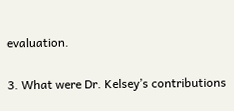evaluation.

3. What were Dr. Kelsey’s contributions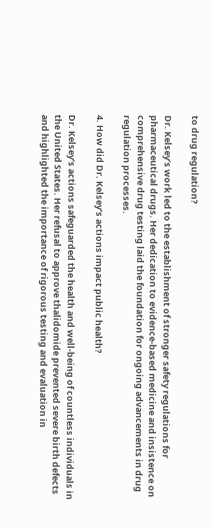to drug regulation?

Dr. Kelsey’s work led to the establishment of stronger safety regulations for pharmaceutical drugs. Her dedication to evidence-based medicine and insistence on comprehensive drug testing laid the foundation for ongoing advancements in drug regulation processes.

4. How did Dr. Kelsey’s actions impact public health?

Dr. Kelsey’s actions safeguarded the health and well-being of countless individuals in the United States. Her refusal to approve thalidomide prevented severe birth defects and highlighted the importance of rigorous testing and evaluation in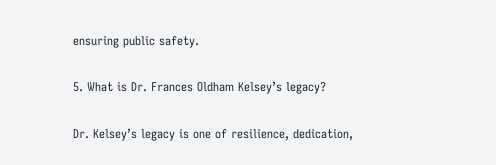ensuring public safety.

5. What is Dr. Frances Oldham Kelsey’s legacy?

Dr. Kelsey’s legacy is one of resilience, dedication,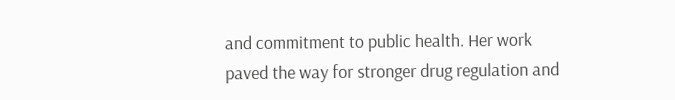and commitment to public health. Her work paved the way for stronger drug regulation and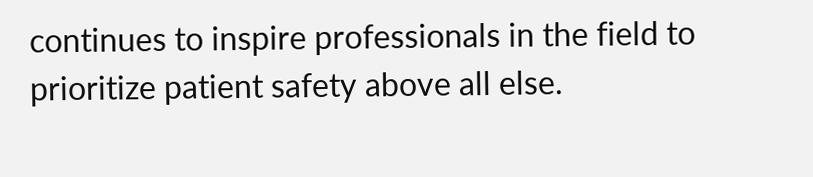continues to inspire professionals in the field to prioritize patient safety above all else.